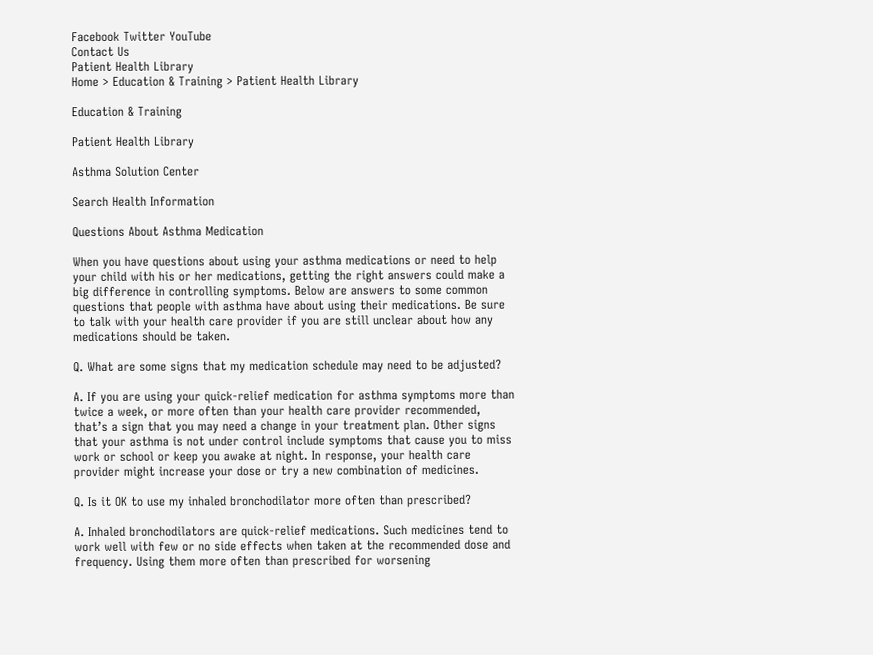Facebook Twitter YouTube
Contact Us
Patient Health Library
Home > Education & Training > Patient Health Library

Education & Training

Patient Health Library

Asthma Solution Center

Search Health Information

Questions About Asthma Medication

When you have questions about using your asthma medications or need to help your child with his or her medications, getting the right answers could make a big difference in controlling symptoms. Below are answers to some common questions that people with asthma have about using their medications. Be sure to talk with your health care provider if you are still unclear about how any medications should be taken.

Q. What are some signs that my medication schedule may need to be adjusted?

A. If you are using your quick-relief medication for asthma symptoms more than twice a week, or more often than your health care provider recommended, that’s a sign that you may need a change in your treatment plan. Other signs that your asthma is not under control include symptoms that cause you to miss work or school or keep you awake at night. In response, your health care provider might increase your dose or try a new combination of medicines.

Q. Is it OK to use my inhaled bronchodilator more often than prescribed?

A. Inhaled bronchodilators are quick-relief medications. Such medicines tend to work well with few or no side effects when taken at the recommended dose and frequency. Using them more often than prescribed for worsening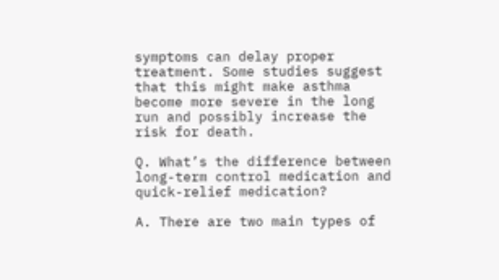symptoms can delay proper treatment. Some studies suggest that this might make asthma become more severe in the long run and possibly increase the risk for death.

Q. What’s the difference between long-term control medication and quick-relief medication?

A. There are two main types of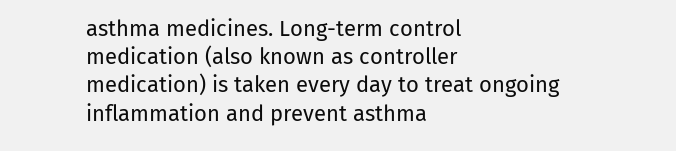asthma medicines. Long-term control medication (also known as controller medication) is taken every day to treat ongoing inflammation and prevent asthma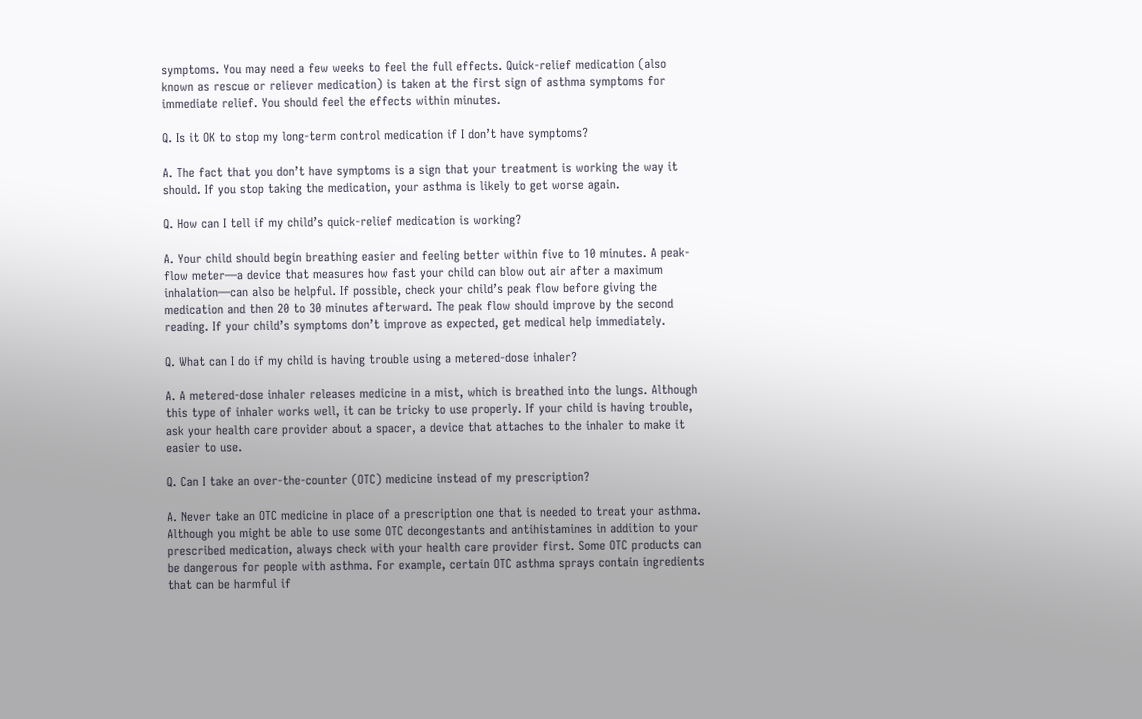symptoms. You may need a few weeks to feel the full effects. Quick-relief medication (also known as rescue or reliever medication) is taken at the first sign of asthma symptoms for immediate relief. You should feel the effects within minutes.

Q. Is it OK to stop my long-term control medication if I don’t have symptoms?

A. The fact that you don’t have symptoms is a sign that your treatment is working the way it should. If you stop taking the medication, your asthma is likely to get worse again.

Q. How can I tell if my child’s quick-relief medication is working?

A. Your child should begin breathing easier and feeling better within five to 10 minutes. A peak-flow meter—a device that measures how fast your child can blow out air after a maximum inhalation—can also be helpful. If possible, check your child’s peak flow before giving the medication and then 20 to 30 minutes afterward. The peak flow should improve by the second reading. If your child’s symptoms don’t improve as expected, get medical help immediately.

Q. What can I do if my child is having trouble using a metered-dose inhaler?

A. A metered-dose inhaler releases medicine in a mist, which is breathed into the lungs. Although this type of inhaler works well, it can be tricky to use properly. If your child is having trouble, ask your health care provider about a spacer, a device that attaches to the inhaler to make it easier to use.

Q. Can I take an over-the-counter (OTC) medicine instead of my prescription?

A. Never take an OTC medicine in place of a prescription one that is needed to treat your asthma. Although you might be able to use some OTC decongestants and antihistamines in addition to your prescribed medication, always check with your health care provider first. Some OTC products can be dangerous for people with asthma. For example, certain OTC asthma sprays contain ingredients that can be harmful if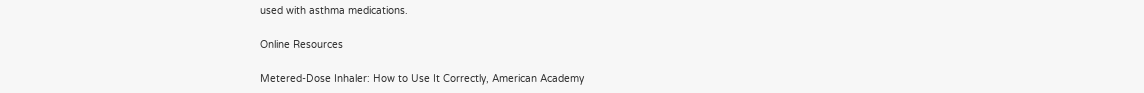used with asthma medications.

Online Resources

Metered-Dose Inhaler: How to Use It Correctly, American Academy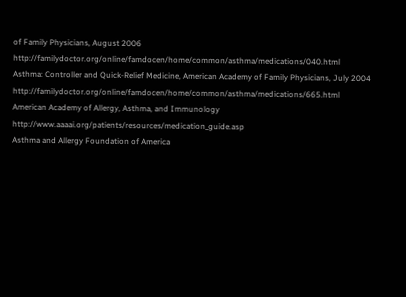of Family Physicians, August 2006  http://familydoctor.org/online/famdocen/home/common/asthma/medications/040.html
Asthma: Controller and Quick-Relief Medicine, American Academy of Family Physicians, July 2004  http://familydoctor.org/online/famdocen/home/common/asthma/medications/665.html
American Academy of Allergy, Asthma, and Immunology  http://www.aaaai.org/patients/resources/medication_guide.asp
Asthma and Allergy Foundation of America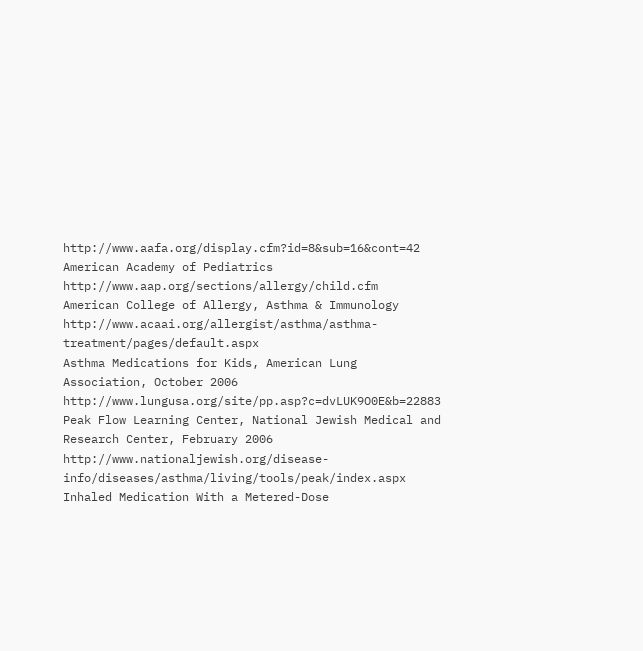http://www.aafa.org/display.cfm?id=8&sub=16&cont=42
American Academy of Pediatrics  http://www.aap.org/sections/allergy/child.cfm
American College of Allergy, Asthma & Immunology  http://www.acaai.org/allergist/asthma/asthma-treatment/pages/default.aspx
Asthma Medications for Kids, American Lung Association, October 2006  http://www.lungusa.org/site/pp.asp?c=dvLUK9O0E&b=22883
Peak Flow Learning Center, National Jewish Medical and Research Center, February 2006  http://www.nationaljewish.org/disease-info/diseases/asthma/living/tools/peak/index.aspx
Inhaled Medication With a Metered-Dose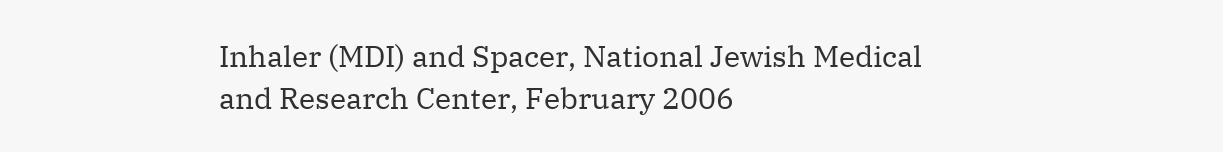Inhaler (MDI) and Spacer, National Jewish Medical and Research Center, February 2006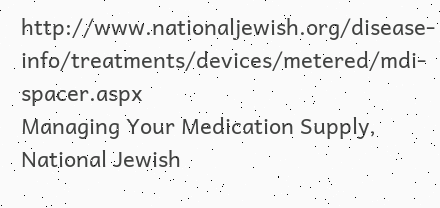http://www.nationaljewish.org/disease-info/treatments/devices/metered/mdi-spacer.aspx
Managing Your Medication Supply, National Jewish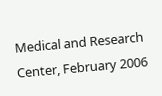Medical and Research Center, February 2006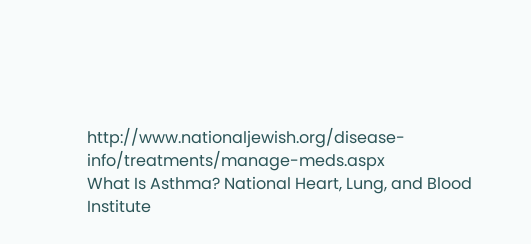http://www.nationaljewish.org/disease-info/treatments/manage-meds.aspx
What Is Asthma? National Heart, Lung, and Blood Institute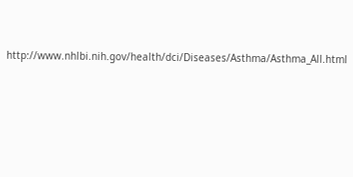http://www.nhlbi.nih.gov/health/dci/Diseases/Asthma/Asthma_All.html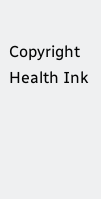Copyright Health Ink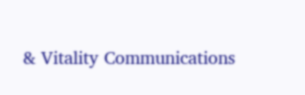& Vitality Communications